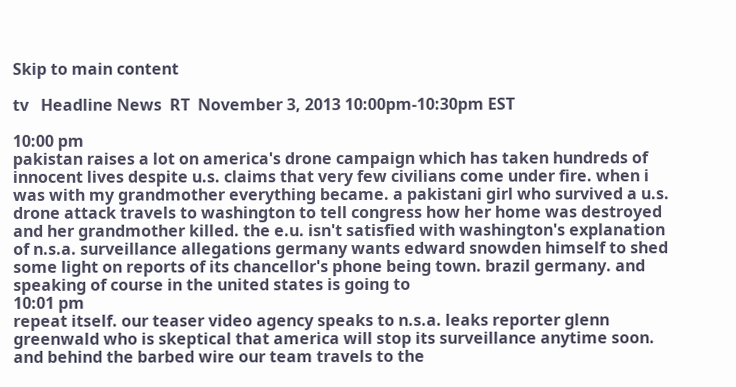Skip to main content

tv   Headline News  RT  November 3, 2013 10:00pm-10:30pm EST

10:00 pm
pakistan raises a lot on america's drone campaign which has taken hundreds of innocent lives despite u.s. claims that very few civilians come under fire. when i was with my grandmother everything became. a pakistani girl who survived a u.s. drone attack travels to washington to tell congress how her home was destroyed and her grandmother killed. the e.u. isn't satisfied with washington's explanation of n.s.a. surveillance allegations germany wants edward snowden himself to shed some light on reports of its chancellor's phone being town. brazil germany. and speaking of course in the united states is going to
10:01 pm
repeat itself. our teaser video agency speaks to n.s.a. leaks reporter glenn greenwald who is skeptical that america will stop its surveillance anytime soon. and behind the barbed wire our team travels to the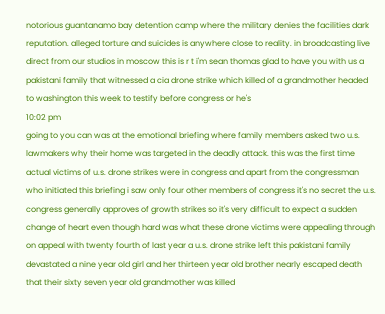notorious guantanamo bay detention camp where the military denies the facilities dark reputation. alleged torture and suicides is anywhere close to reality. in broadcasting live direct from our studios in moscow this is r t i'm sean thomas glad to have you with us a pakistani family that witnessed a cia drone strike which killed of a grandmother headed to washington this week to testify before congress or he's
10:02 pm
going to you can was at the emotional briefing where family members asked two u.s. lawmakers why their home was targeted in the deadly attack. this was the first time actual victims of u.s. drone strikes were in congress and apart from the congressman who initiated this briefing i saw only four other members of congress it's no secret the u.s. congress generally approves of growth strikes so it's very difficult to expect a sudden change of heart even though hard was what these drone victims were appealing through on appeal with twenty fourth of last year a u.s. drone strike left this pakistani family devastated a nine year old girl and her thirteen year old brother nearly escaped death that their sixty seven year old grandmother was killed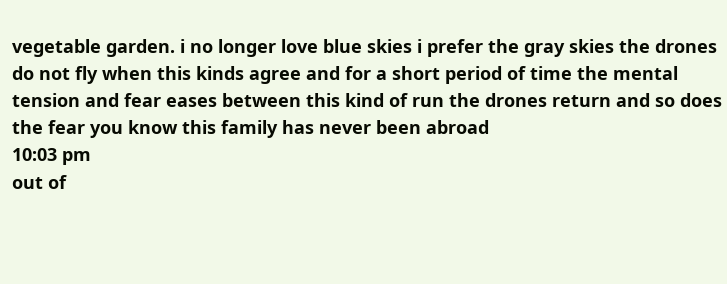vegetable garden. i no longer love blue skies i prefer the gray skies the drones do not fly when this kinds agree and for a short period of time the mental tension and fear eases between this kind of run the drones return and so does the fear you know this family has never been abroad
10:03 pm
out of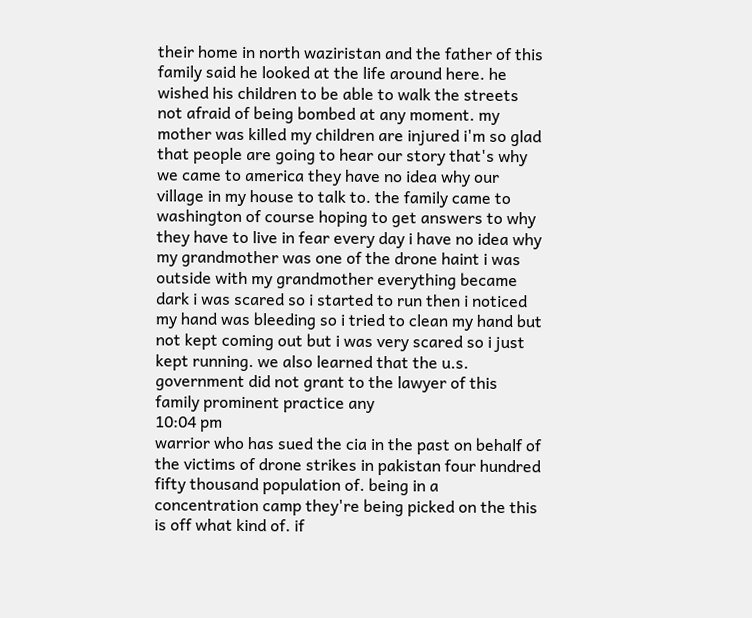their home in north waziristan and the father of this family said he looked at the life around here. he wished his children to be able to walk the streets not afraid of being bombed at any moment. my mother was killed my children are injured i'm so glad that people are going to hear our story that's why we came to america they have no idea why our village in my house to talk to. the family came to washington of course hoping to get answers to why they have to live in fear every day i have no idea why my grandmother was one of the drone haint i was outside with my grandmother everything became dark i was scared so i started to run then i noticed my hand was bleeding so i tried to clean my hand but not kept coming out but i was very scared so i just kept running. we also learned that the u.s. government did not grant to the lawyer of this family prominent practice any
10:04 pm
warrior who has sued the cia in the past on behalf of the victims of drone strikes in pakistan four hundred fifty thousand population of. being in a concentration camp they're being picked on the this is off what kind of. if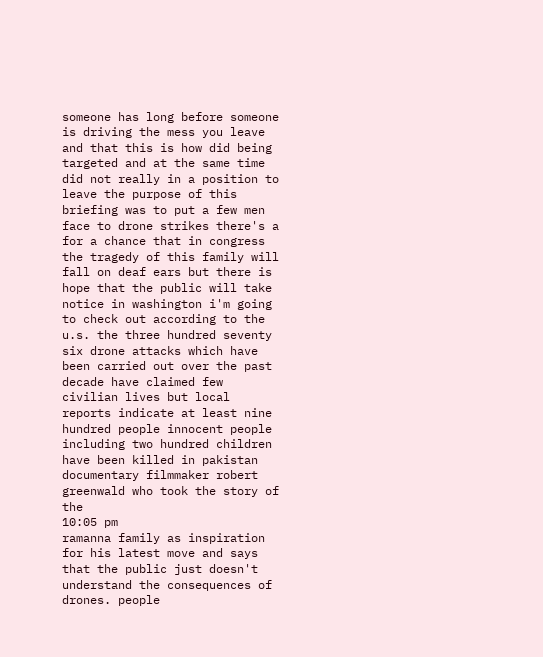someone has long before someone is driving the mess you leave and that this is how did being targeted and at the same time did not really in a position to leave the purpose of this briefing was to put a few men face to drone strikes there's a for a chance that in congress the tragedy of this family will fall on deaf ears but there is hope that the public will take notice in washington i'm going to check out according to the u.s. the three hundred seventy six drone attacks which have been carried out over the past decade have claimed few civilian lives but local reports indicate at least nine hundred people innocent people including two hundred children have been killed in pakistan documentary filmmaker robert greenwald who took the story of the
10:05 pm
ramanna family as inspiration for his latest move and says that the public just doesn't understand the consequences of drones. people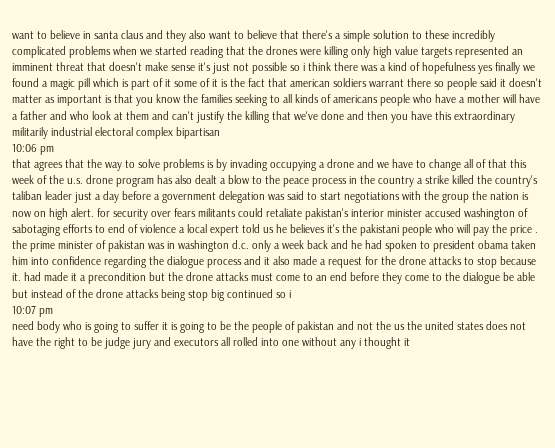want to believe in santa claus and they also want to believe that there's a simple solution to these incredibly complicated problems when we started reading that the drones were killing only high value targets represented an imminent threat that doesn't make sense it's just not possible so i think there was a kind of hopefulness yes finally we found a magic pill which is part of it some of it is the fact that american soldiers warrant there so people said it doesn't matter as important is that you know the families seeking to all kinds of americans people who have a mother will have a father and who look at them and can't justify the killing that we've done and then you have this extraordinary militarily industrial electoral complex bipartisan
10:06 pm
that agrees that the way to solve problems is by invading occupying a drone and we have to change all of that this week of the u.s. drone program has also dealt a blow to the peace process in the country a strike killed the country's taliban leader just a day before a government delegation was said to start negotiations with the group the nation is now on high alert. for security over fears militants could retaliate pakistan's interior minister accused washington of sabotaging efforts to end of violence a local expert told us he believes it's the pakistani people who will pay the price . the prime minister of pakistan was in washington d.c. only a week back and he had spoken to president obama taken him into confidence regarding the dialogue process and it also made a request for the drone attacks to stop because it. had made it a precondition but the drone attacks must come to an end before they come to the dialogue be able but instead of the drone attacks being stop big continued so i
10:07 pm
need body who is going to suffer it is going to be the people of pakistan and not the us the united states does not have the right to be judge jury and executors all rolled into one without any i thought it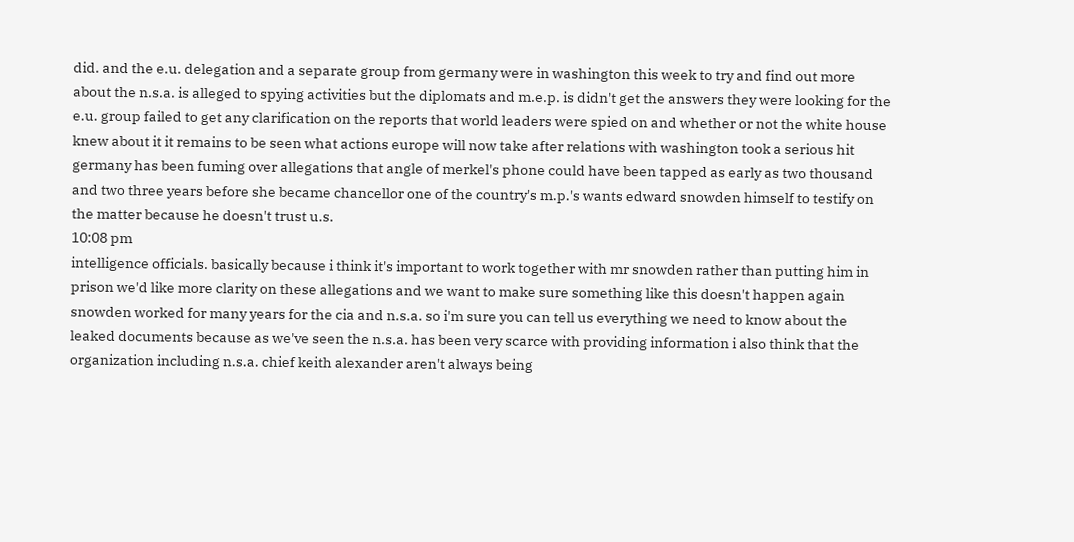did. and the e.u. delegation and a separate group from germany were in washington this week to try and find out more about the n.s.a. is alleged to spying activities but the diplomats and m.e.p. is didn't get the answers they were looking for the e.u. group failed to get any clarification on the reports that world leaders were spied on and whether or not the white house knew about it it remains to be seen what actions europe will now take after relations with washington took a serious hit germany has been fuming over allegations that angle of merkel's phone could have been tapped as early as two thousand and two three years before she became chancellor one of the country's m.p.'s wants edward snowden himself to testify on the matter because he doesn't trust u.s.
10:08 pm
intelligence officials. basically because i think it's important to work together with mr snowden rather than putting him in prison we'd like more clarity on these allegations and we want to make sure something like this doesn't happen again snowden worked for many years for the cia and n.s.a. so i'm sure you can tell us everything we need to know about the leaked documents because as we've seen the n.s.a. has been very scarce with providing information i also think that the organization including n.s.a. chief keith alexander aren't always being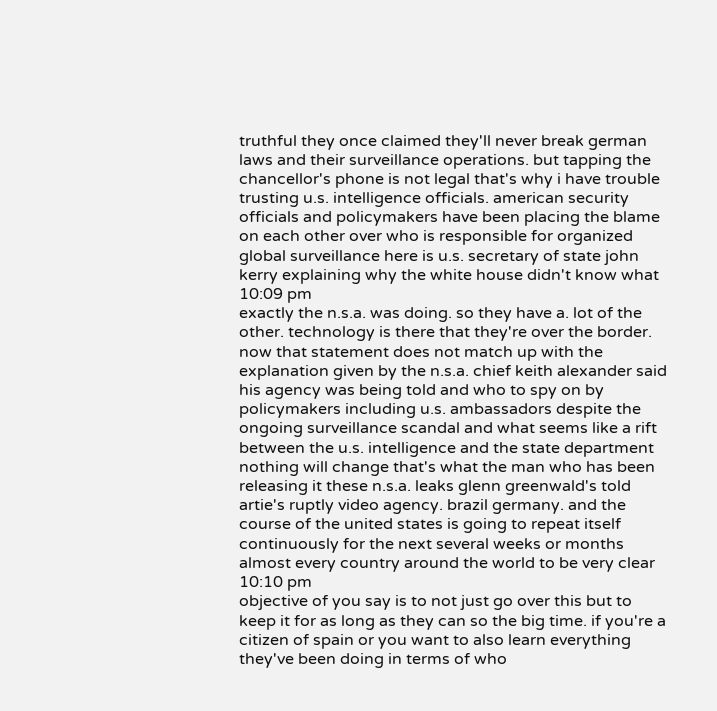truthful they once claimed they'll never break german laws and their surveillance operations. but tapping the chancellor's phone is not legal that's why i have trouble trusting u.s. intelligence officials. american security officials and policymakers have been placing the blame on each other over who is responsible for organized global surveillance here is u.s. secretary of state john kerry explaining why the white house didn't know what
10:09 pm
exactly the n.s.a. was doing. so they have a. lot of the other. technology is there that they're over the border. now that statement does not match up with the explanation given by the n.s.a. chief keith alexander said his agency was being told and who to spy on by policymakers including u.s. ambassadors despite the ongoing surveillance scandal and what seems like a rift between the u.s. intelligence and the state department nothing will change that's what the man who has been releasing it these n.s.a. leaks glenn greenwald's told artie's ruptly video agency. brazil germany. and the course of the united states is going to repeat itself continuously for the next several weeks or months almost every country around the world to be very clear
10:10 pm
objective of you say is to not just go over this but to keep it for as long as they can so the big time. if you're a citizen of spain or you want to also learn everything they've been doing in terms of who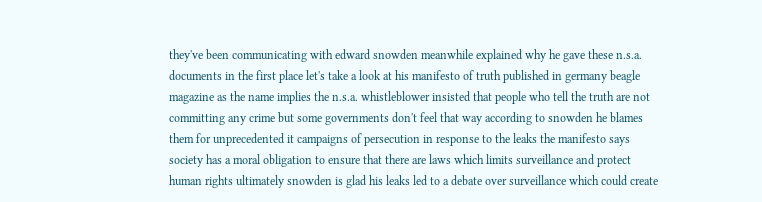they've been communicating with edward snowden meanwhile explained why he gave these n.s.a. documents in the first place let's take a look at his manifesto of truth published in germany beagle magazine as the name implies the n.s.a. whistleblower insisted that people who tell the truth are not committing any crime but some governments don't feel that way according to snowden he blames them for unprecedented it campaigns of persecution in response to the leaks the manifesto says society has a moral obligation to ensure that there are laws which limits surveillance and protect human rights ultimately snowden is glad his leaks led to a debate over surveillance which could create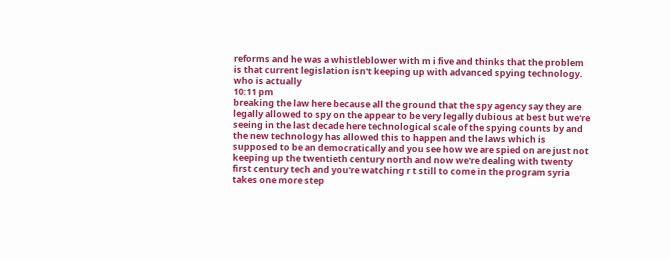reforms and he was a whistleblower with m i five and thinks that the problem is that current legislation isn't keeping up with advanced spying technology. who is actually
10:11 pm
breaking the law here because all the ground that the spy agency say they are legally allowed to spy on the appear to be very legally dubious at best but we're seeing in the last decade here technological scale of the spying counts by and the new technology has allowed this to happen and the laws which is supposed to be an democratically and you see how we are spied on are just not keeping up the twentieth century north and now we're dealing with twenty first century tech and you're watching r t still to come in the program syria takes one more step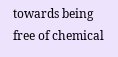towards being free of chemical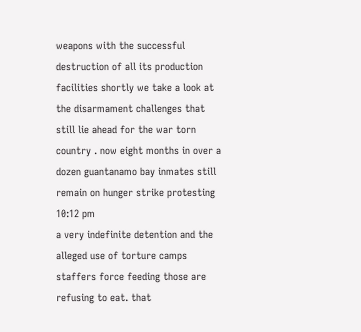weapons with the successful destruction of all its production facilities shortly we take a look at the disarmament challenges that still lie ahead for the war torn country . now eight months in over a dozen guantanamo bay inmates still remain on hunger strike protesting
10:12 pm
a very indefinite detention and the alleged use of torture camps staffers force feeding those are refusing to eat. that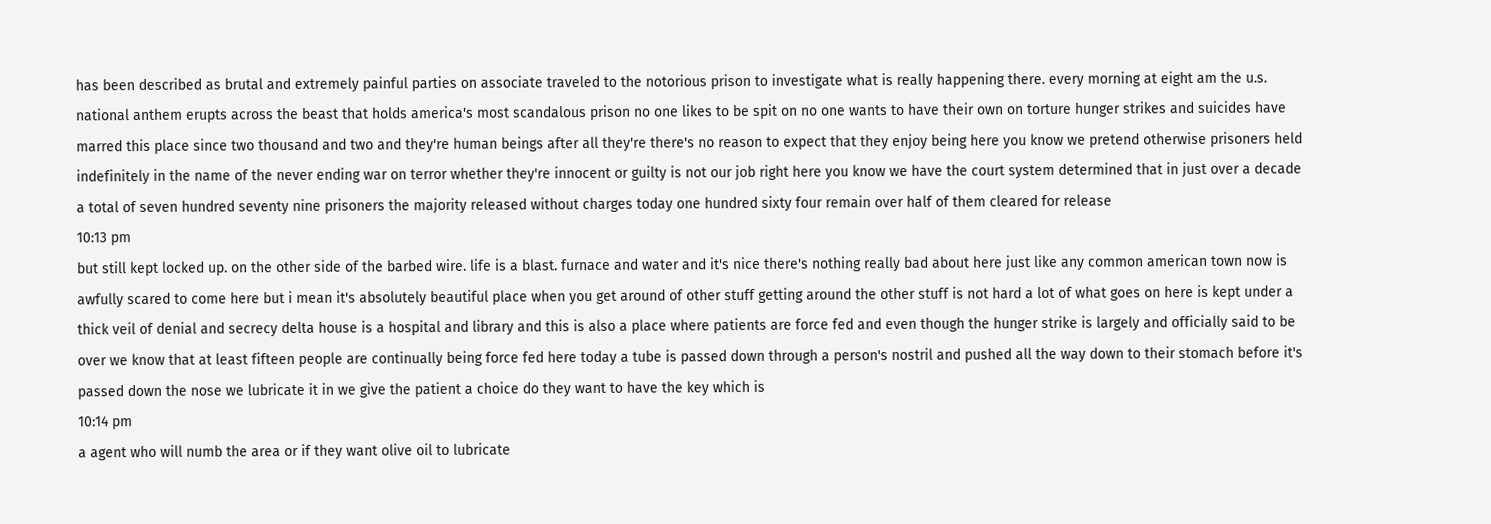has been described as brutal and extremely painful parties on associate traveled to the notorious prison to investigate what is really happening there. every morning at eight am the u.s. national anthem erupts across the beast that holds america's most scandalous prison no one likes to be spit on no one wants to have their own on torture hunger strikes and suicides have marred this place since two thousand and two and they're human beings after all they're there's no reason to expect that they enjoy being here you know we pretend otherwise prisoners held indefinitely in the name of the never ending war on terror whether they're innocent or guilty is not our job right here you know we have the court system determined that in just over a decade a total of seven hundred seventy nine prisoners the majority released without charges today one hundred sixty four remain over half of them cleared for release
10:13 pm
but still kept locked up. on the other side of the barbed wire. life is a blast. furnace and water and it's nice there's nothing really bad about here just like any common american town now is awfully scared to come here but i mean it's absolutely beautiful place when you get around of other stuff getting around the other stuff is not hard a lot of what goes on here is kept under a thick veil of denial and secrecy delta house is a hospital and library and this is also a place where patients are force fed and even though the hunger strike is largely and officially said to be over we know that at least fifteen people are continually being force fed here today a tube is passed down through a person's nostril and pushed all the way down to their stomach before it's passed down the nose we lubricate it in we give the patient a choice do they want to have the key which is
10:14 pm
a agent who will numb the area or if they want olive oil to lubricate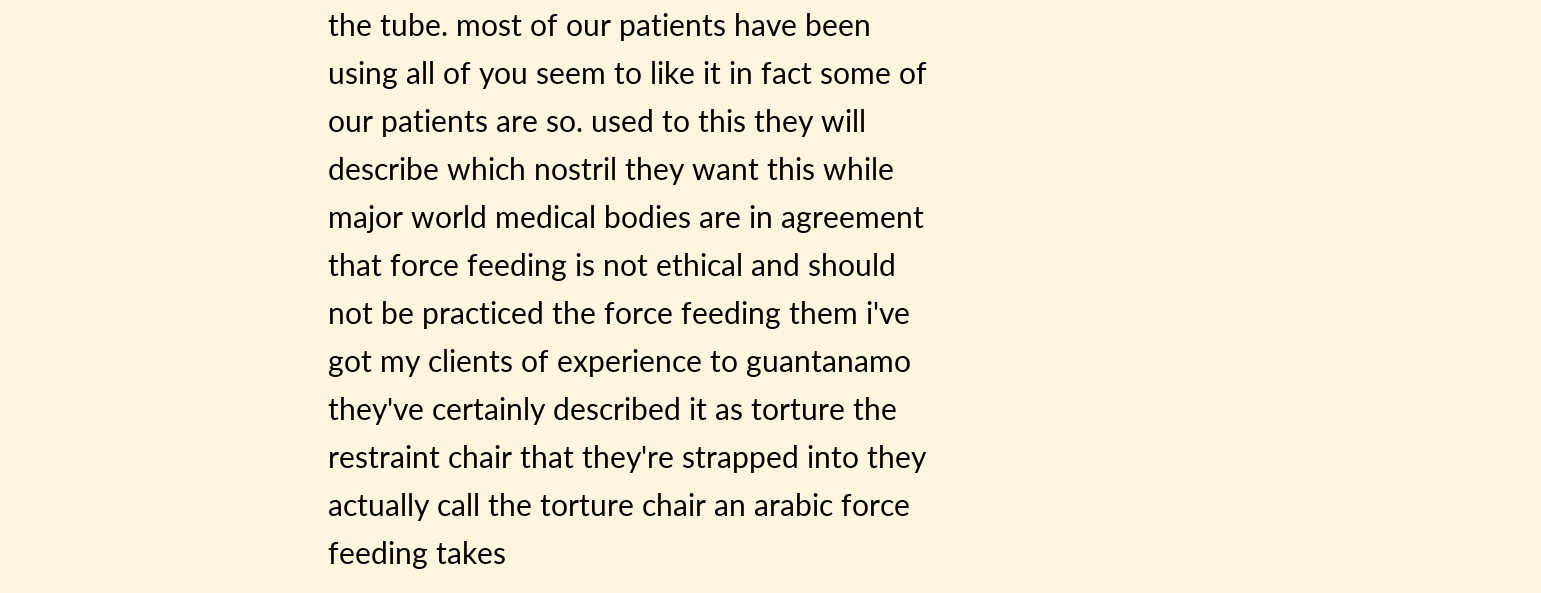the tube. most of our patients have been using all of you seem to like it in fact some of our patients are so. used to this they will describe which nostril they want this while major world medical bodies are in agreement that force feeding is not ethical and should not be practiced the force feeding them i've got my clients of experience to guantanamo they've certainly described it as torture the restraint chair that they're strapped into they actually call the torture chair an arabic force feeding takes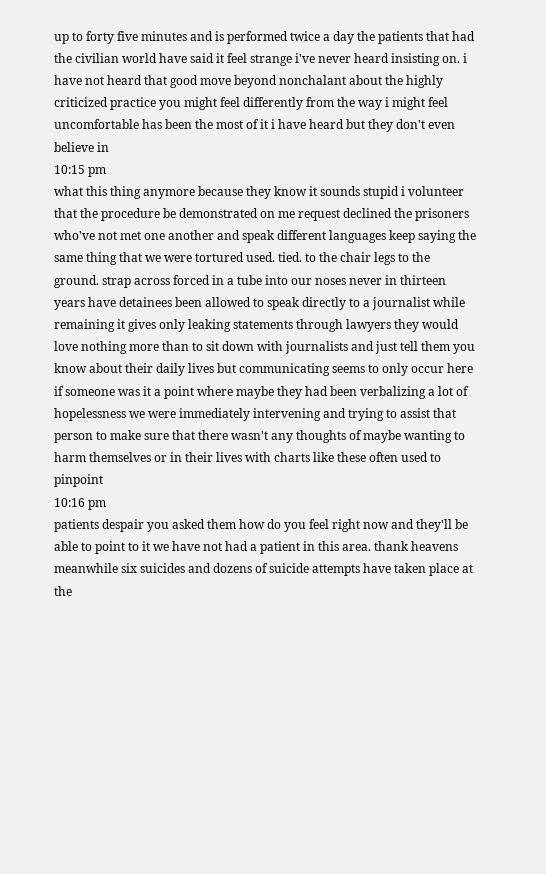up to forty five minutes and is performed twice a day the patients that had the civilian world have said it feel strange i've never heard insisting on. i have not heard that good move beyond nonchalant about the highly criticized practice you might feel differently from the way i might feel uncomfortable has been the most of it i have heard but they don't even believe in
10:15 pm
what this thing anymore because they know it sounds stupid i volunteer that the procedure be demonstrated on me request declined the prisoners who've not met one another and speak different languages keep saying the same thing that we were tortured used. tied. to the chair legs to the ground. strap across forced in a tube into our noses never in thirteen years have detainees been allowed to speak directly to a journalist while remaining it gives only leaking statements through lawyers they would love nothing more than to sit down with journalists and just tell them you know about their daily lives but communicating seems to only occur here if someone was it a point where maybe they had been verbalizing a lot of hopelessness we were immediately intervening and trying to assist that person to make sure that there wasn't any thoughts of maybe wanting to harm themselves or in their lives with charts like these often used to pinpoint
10:16 pm
patients despair you asked them how do you feel right now and they'll be able to point to it we have not had a patient in this area. thank heavens meanwhile six suicides and dozens of suicide attempts have taken place at the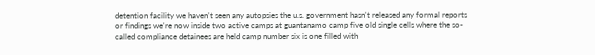detention facility we haven't seen any autopsies the u.s. government hasn't released any formal reports or findings we're now inside two active camps at guantanamo camp five old single cells where the so-called compliance detainees are held camp number six is one filled with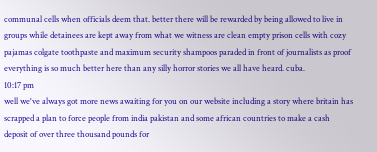communal cells when officials deem that. better there will be rewarded by being allowed to live in groups while detainees are kept away from what we witness are clean empty prison cells with cozy pajamas colgate toothpaste and maximum security shampoos paraded in front of journalists as proof everything is so much better here than any silly horror stories we all have heard. cuba.
10:17 pm
well we've always got more news awaiting for you on our website including a story where britain has scrapped a plan to force people from india pakistan and some african countries to make a cash deposit of over three thousand pounds for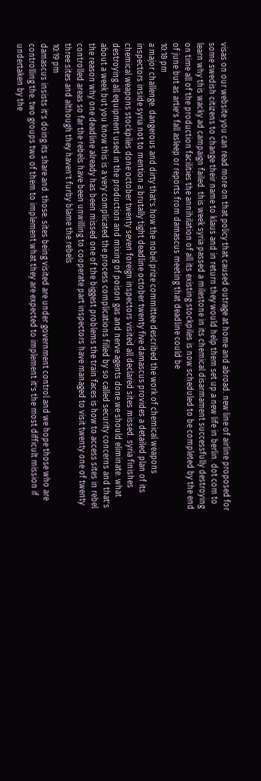visas on our website you can read more on that policy that caused outrage at home and abroad. new line of airline proposed for some swedish citizens to change their name to klaus and in return they would help them set up a new life in berlin. dot com to learn why this wacky ad campaign failed. this week syria passed a milestone in its chemical disarmament successfully destroying on time all of the production facilities the annihilation of all its existing stockpiles is now scheduled to be completed by the end of june but as artie's fall asleep or reports from damascus meeting that deadline could be
10:18 pm
a major challenge. dangerous and dirty that's how the nobel prize committee described the work of chemical weapons inspectors inside syria not to mention a brutally tight deadline october twenty five damascus provides a detailed plan of its chemical weapons stockpiles done october twenty seven foreign inspectors visited all declared sites missed. syria finishes destroying all equipment used in the production and mixing of poison gas and nerve agents done we should eliminate. what about a week but you know this is a very complicated the process complications filled by so called security concerns and that's the reason why one deadline already has been missed one of the biggest problems the train faces is how to access sites in rebel controlled areas so far the rebels have been unwilling to cooperate part inspectors have managed to visit twenty one of twenty three sites and although they haven't furby blame the rebels
10:19 pm
damascus insists it's doing its share and. those. sites being visited are under government control and we hope those who are controlling the. two groups two of them to implement what they are expected to implement it's the most difficult mission if undertaken by the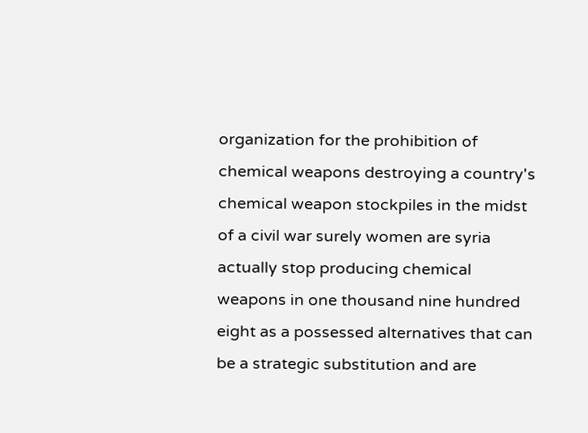organization for the prohibition of chemical weapons destroying a country's chemical weapon stockpiles in the midst of a civil war surely women are syria actually stop producing chemical weapons in one thousand nine hundred eight as a possessed alternatives that can be a strategic substitution and are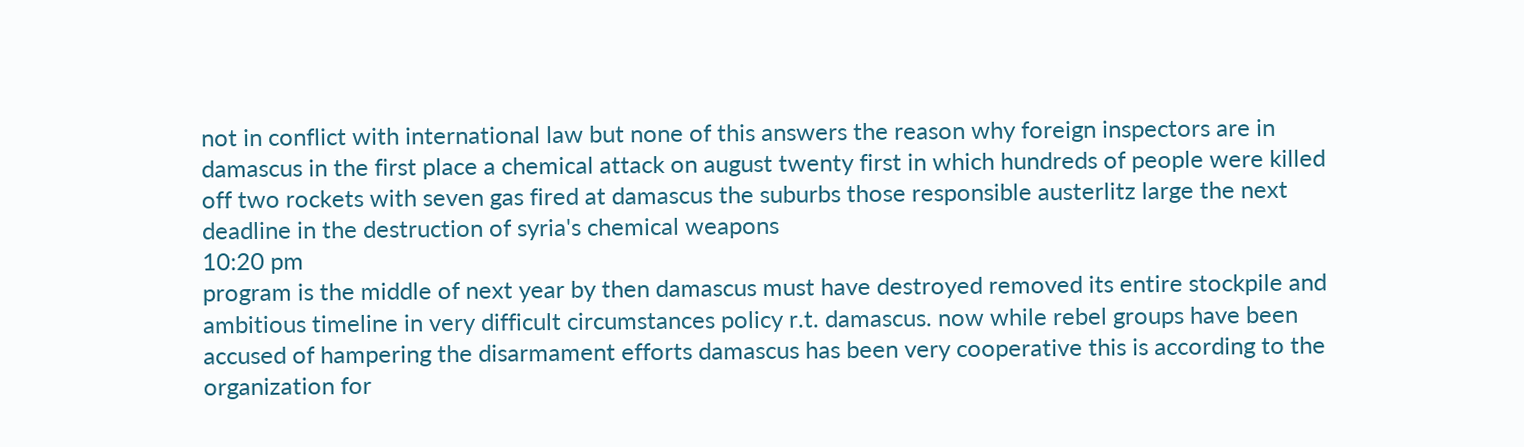not in conflict with international law but none of this answers the reason why foreign inspectors are in damascus in the first place a chemical attack on august twenty first in which hundreds of people were killed off two rockets with seven gas fired at damascus the suburbs those responsible austerlitz large the next deadline in the destruction of syria's chemical weapons
10:20 pm
program is the middle of next year by then damascus must have destroyed removed its entire stockpile and ambitious timeline in very difficult circumstances policy r.t. damascus. now while rebel groups have been accused of hampering the disarmament efforts damascus has been very cooperative this is according to the organization for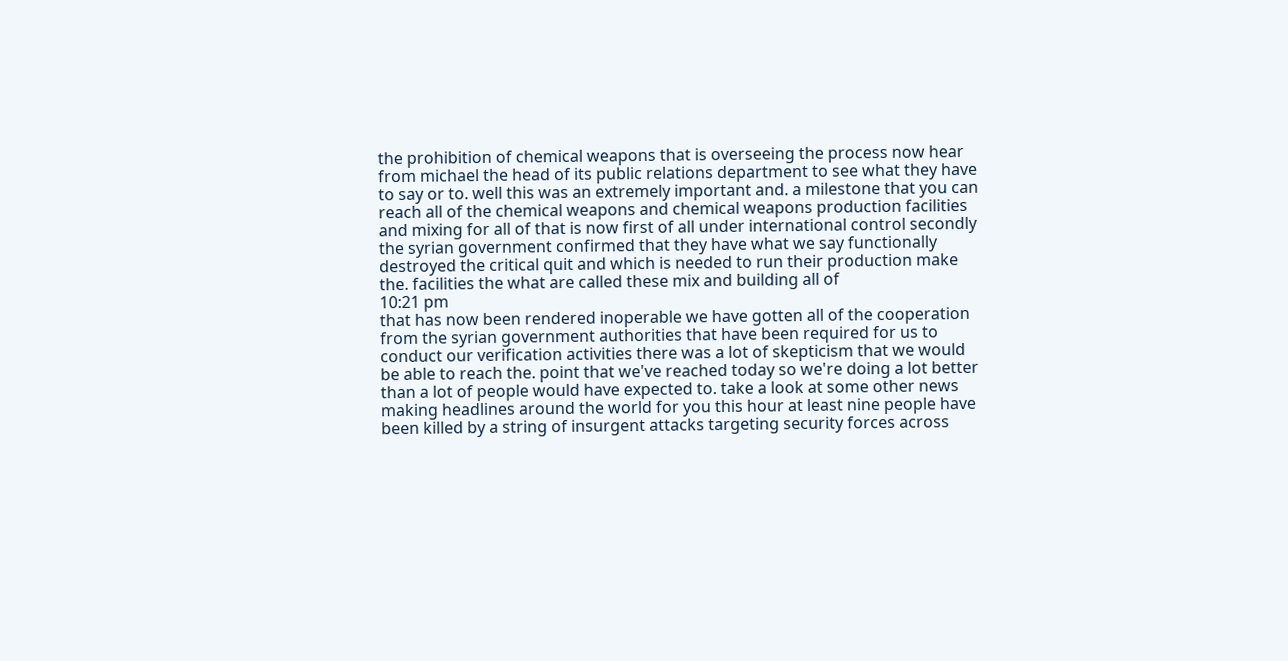the prohibition of chemical weapons that is overseeing the process now hear from michael the head of its public relations department to see what they have to say or to. well this was an extremely important and. a milestone that you can reach all of the chemical weapons and chemical weapons production facilities and mixing for all of that is now first of all under international control secondly the syrian government confirmed that they have what we say functionally destroyed the critical quit and which is needed to run their production make the. facilities the what are called these mix and building all of
10:21 pm
that has now been rendered inoperable we have gotten all of the cooperation from the syrian government authorities that have been required for us to conduct our verification activities there was a lot of skepticism that we would be able to reach the. point that we've reached today so we're doing a lot better than a lot of people would have expected to. take a look at some other news making headlines around the world for you this hour at least nine people have been killed by a string of insurgent attacks targeting security forces across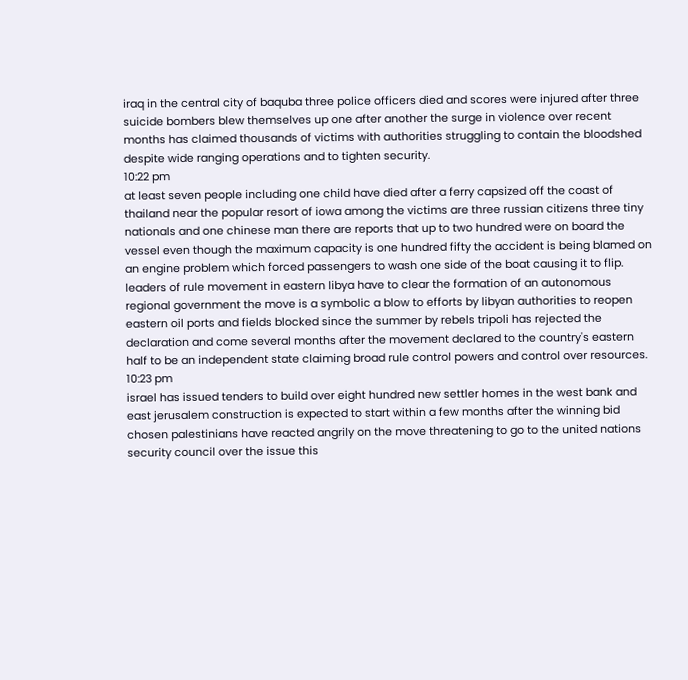iraq in the central city of baquba three police officers died and scores were injured after three suicide bombers blew themselves up one after another the surge in violence over recent months has claimed thousands of victims with authorities struggling to contain the bloodshed despite wide ranging operations and to tighten security.
10:22 pm
at least seven people including one child have died after a ferry capsized off the coast of thailand near the popular resort of iowa among the victims are three russian citizens three tiny nationals and one chinese man there are reports that up to two hundred were on board the vessel even though the maximum capacity is one hundred fifty the accident is being blamed on an engine problem which forced passengers to wash one side of the boat causing it to flip. leaders of rule movement in eastern libya have to clear the formation of an autonomous regional government the move is a symbolic a blow to efforts by libyan authorities to reopen eastern oil ports and fields blocked since the summer by rebels tripoli has rejected the declaration and come several months after the movement declared to the country's eastern half to be an independent state claiming broad rule control powers and control over resources.
10:23 pm
israel has issued tenders to build over eight hundred new settler homes in the west bank and east jerusalem construction is expected to start within a few months after the winning bid chosen palestinians have reacted angrily on the move threatening to go to the united nations security council over the issue this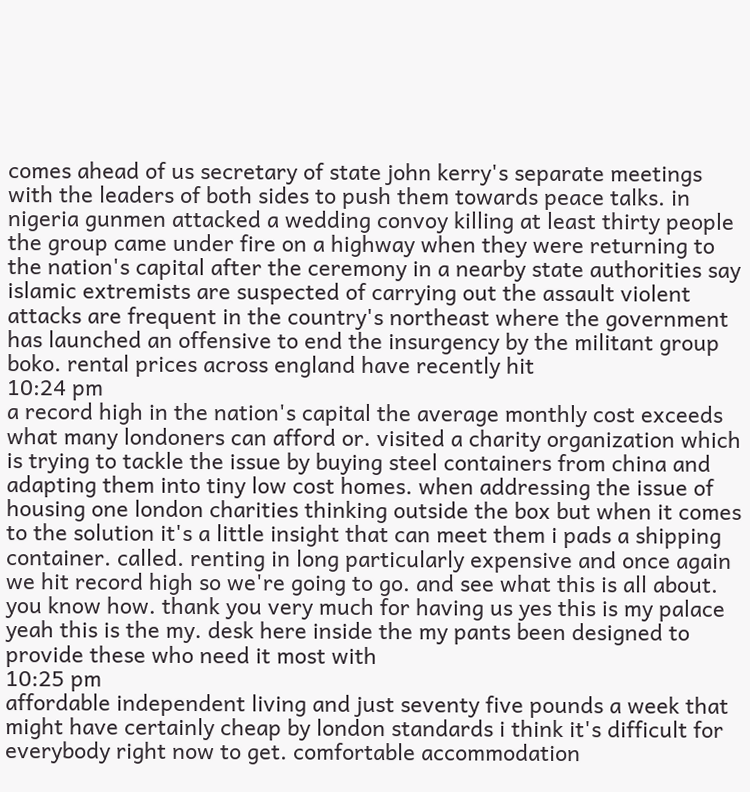comes ahead of us secretary of state john kerry's separate meetings with the leaders of both sides to push them towards peace talks. in nigeria gunmen attacked a wedding convoy killing at least thirty people the group came under fire on a highway when they were returning to the nation's capital after the ceremony in a nearby state authorities say islamic extremists are suspected of carrying out the assault violent attacks are frequent in the country's northeast where the government has launched an offensive to end the insurgency by the militant group boko. rental prices across england have recently hit
10:24 pm
a record high in the nation's capital the average monthly cost exceeds what many londoners can afford or. visited a charity organization which is trying to tackle the issue by buying steel containers from china and adapting them into tiny low cost homes. when addressing the issue of housing one london charities thinking outside the box but when it comes to the solution it's a little insight that can meet them i pads a shipping container. called. renting in long particularly expensive and once again we hit record high so we're going to go. and see what this is all about. you know how. thank you very much for having us yes this is my palace yeah this is the my. desk here inside the my pants been designed to provide these who need it most with
10:25 pm
affordable independent living and just seventy five pounds a week that might have certainly cheap by london standards i think it's difficult for everybody right now to get. comfortable accommodation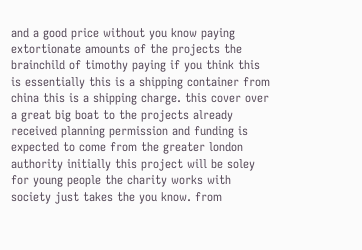and a good price without you know paying extortionate amounts of the projects the brainchild of timothy paying if you think this is essentially this is a shipping container from china this is a shipping charge. this cover over a great big boat to the projects already received planning permission and funding is expected to come from the greater london authority initially this project will be soley for young people the charity works with society just takes the you know. from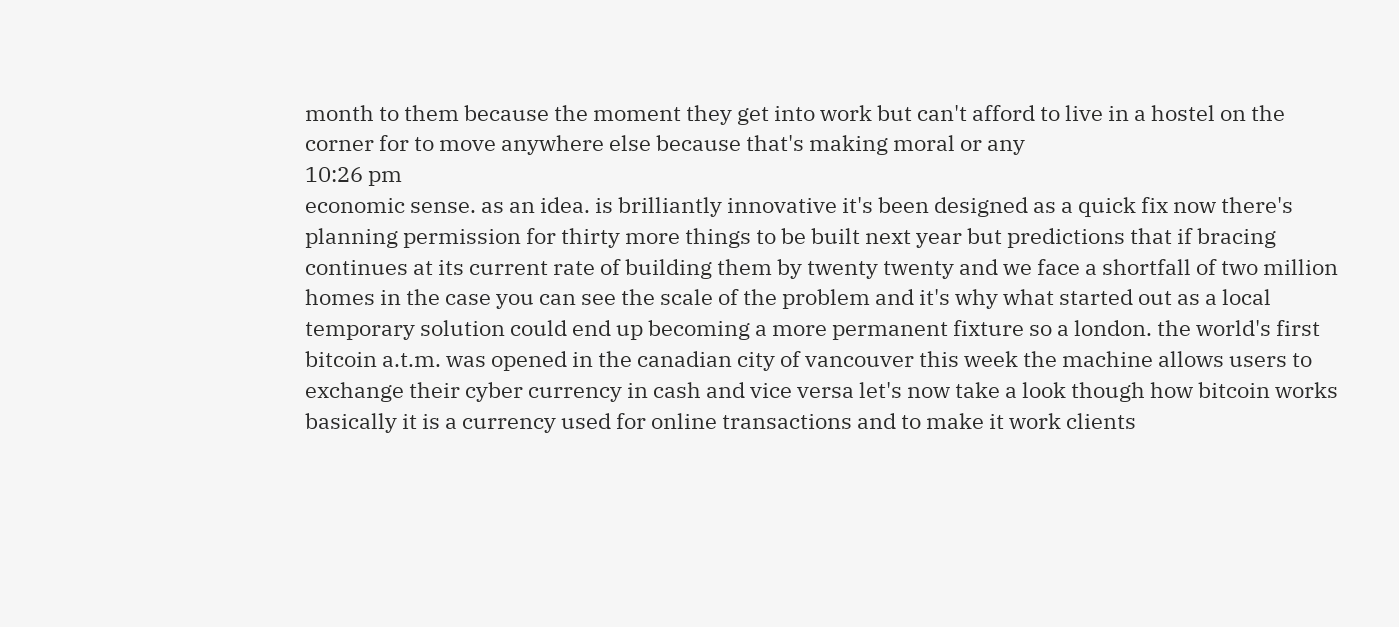month to them because the moment they get into work but can't afford to live in a hostel on the corner for to move anywhere else because that's making moral or any
10:26 pm
economic sense. as an idea. is brilliantly innovative it's been designed as a quick fix now there's planning permission for thirty more things to be built next year but predictions that if bracing continues at its current rate of building them by twenty twenty and we face a shortfall of two million homes in the case you can see the scale of the problem and it's why what started out as a local temporary solution could end up becoming a more permanent fixture so a london. the world's first bitcoin a.t.m. was opened in the canadian city of vancouver this week the machine allows users to exchange their cyber currency in cash and vice versa let's now take a look though how bitcoin works basically it is a currency used for online transactions and to make it work clients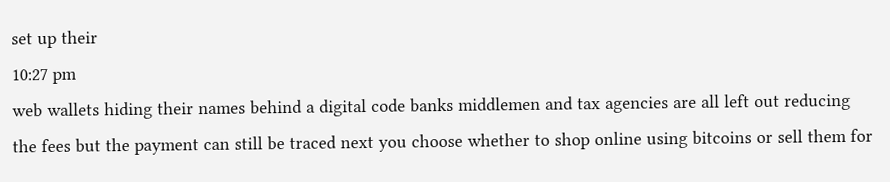set up their
10:27 pm
web wallets hiding their names behind a digital code banks middlemen and tax agencies are all left out reducing the fees but the payment can still be traced next you choose whether to shop online using bitcoins or sell them for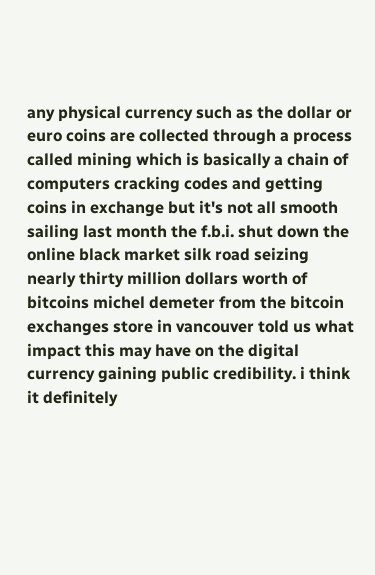any physical currency such as the dollar or euro coins are collected through a process called mining which is basically a chain of computers cracking codes and getting coins in exchange but it's not all smooth sailing last month the f.b.i. shut down the online black market silk road seizing nearly thirty million dollars worth of bitcoins michel demeter from the bitcoin exchanges store in vancouver told us what impact this may have on the digital currency gaining public credibility. i think it definitely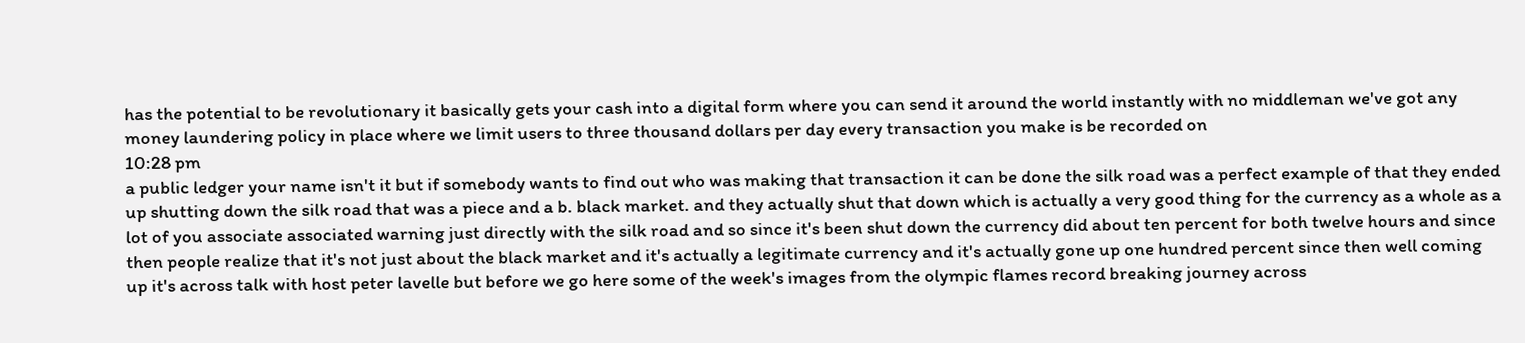has the potential to be revolutionary it basically gets your cash into a digital form where you can send it around the world instantly with no middleman we've got any money laundering policy in place where we limit users to three thousand dollars per day every transaction you make is be recorded on
10:28 pm
a public ledger your name isn't it but if somebody wants to find out who was making that transaction it can be done the silk road was a perfect example of that they ended up shutting down the silk road that was a piece and a b. black market. and they actually shut that down which is actually a very good thing for the currency as a whole as a lot of you associate associated warning just directly with the silk road and so since it's been shut down the currency did about ten percent for both twelve hours and since then people realize that it's not just about the black market and it's actually a legitimate currency and it's actually gone up one hundred percent since then well coming up it's across talk with host peter lavelle but before we go here some of the week's images from the olympic flames record breaking journey across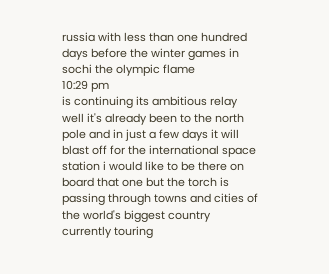russia with less than one hundred days before the winter games in sochi the olympic flame
10:29 pm
is continuing its ambitious relay well it's already been to the north pole and in just a few days it will blast off for the international space station i would like to be there on board that one but the torch is passing through towns and cities of the world's biggest country currently touring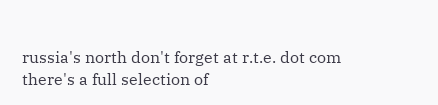russia's north don't forget at r.t.e. dot com there's a full selection of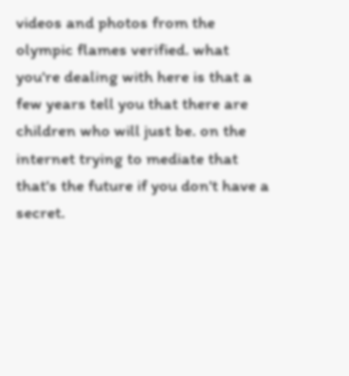videos and photos from the olympic flames verified. what you're dealing with here is that a few years tell you that there are children who will just be. on the internet trying to mediate that that's the future if you don't have a secret.